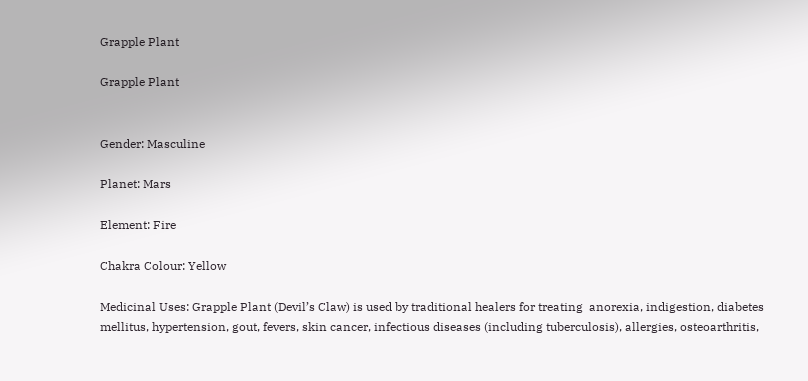Grapple Plant

Grapple Plant


Gender: Masculine

Planet: Mars

Element: Fire

Chakra Colour: Yellow

Medicinal Uses: Grapple Plant (Devil’s Claw) is used by traditional healers for treating  anorexia, indigestion, diabetes mellitus, hypertension, gout, fevers, skin cancer, infectious diseases (including tuberculosis), allergies, osteoarthritis,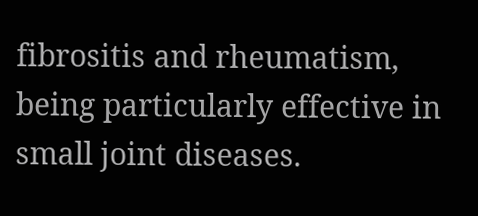fibrositis and rheumatism, being particularly effective in small joint diseases.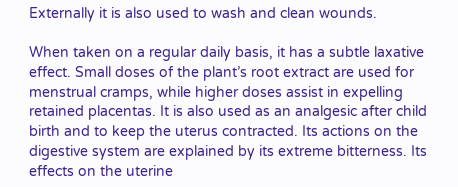Externally it is also used to wash and clean wounds.

When taken on a regular daily basis, it has a subtle laxative effect. Small doses of the plant’s root extract are used for menstrual cramps, while higher doses assist in expelling retained placentas. It is also used as an analgesic after child birth and to keep the uterus contracted. Its actions on the digestive system are explained by its extreme bitterness. Its effects on the uterine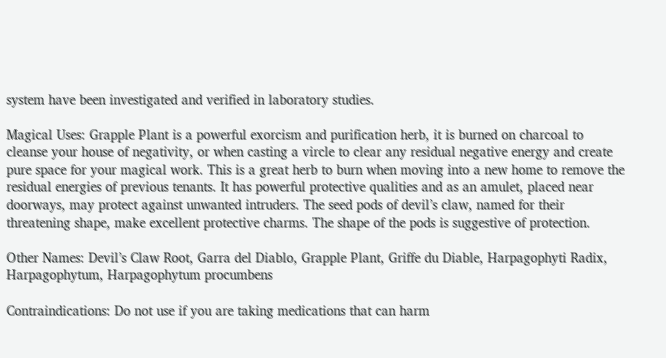system have been investigated and verified in laboratory studies.

Magical Uses: Grapple Plant is a powerful exorcism and purification herb, it is burned on charcoal to cleanse your house of negativity, or when casting a vircle to clear any residual negative energy and create pure space for your magical work. This is a great herb to burn when moving into a new home to remove the residual energies of previous tenants. It has powerful protective qualities and as an amulet, placed near doorways, may protect against unwanted intruders. The seed pods of devil’s claw, named for their threatening shape, make excellent protective charms. The shape of the pods is suggestive of protection.

Other Names: Devil’s Claw Root, Garra del Diablo, Grapple Plant, Griffe du Diable, Harpagophyti Radix, Harpagophytum, Harpagophytum procumbens

Contraindications: Do not use if you are taking medications that can harm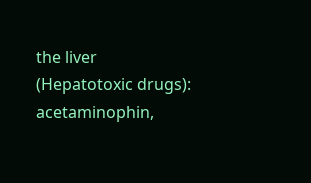the liver (Hepatotoxic drugs): acetaminophin,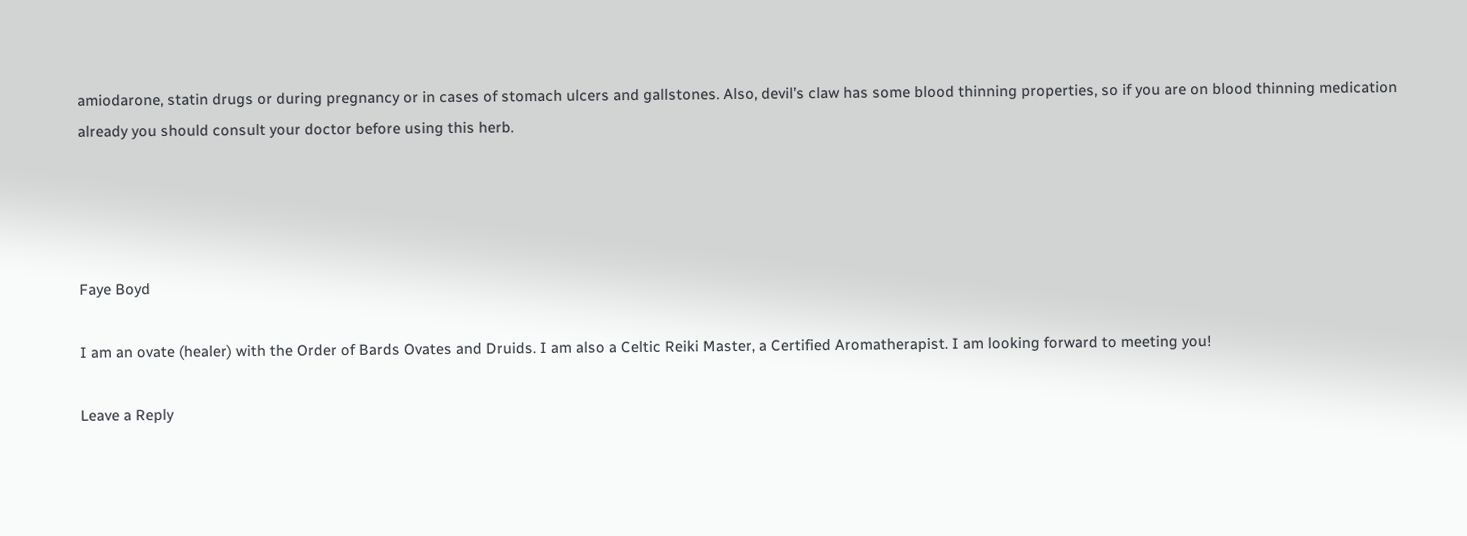amiodarone, statin drugs or during pregnancy or in cases of stomach ulcers and gallstones. Also, devil’s claw has some blood thinning properties, so if you are on blood thinning medication already you should consult your doctor before using this herb.




Faye Boyd

I am an ovate (healer) with the Order of Bards Ovates and Druids. I am also a Celtic Reiki Master, a Certified Aromatherapist. I am looking forward to meeting you!

Leave a Reply